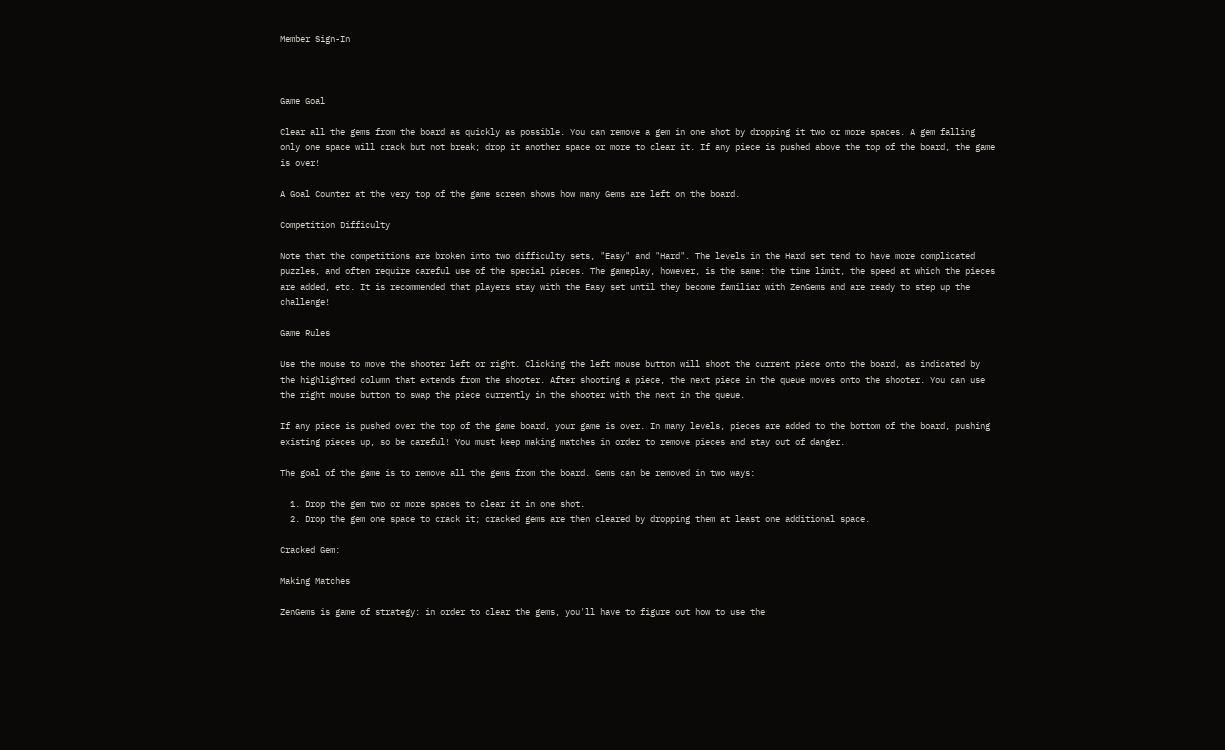Member Sign-In



Game Goal

Clear all the gems from the board as quickly as possible. You can remove a gem in one shot by dropping it two or more spaces. A gem falling only one space will crack but not break; drop it another space or more to clear it. If any piece is pushed above the top of the board, the game is over!

A Goal Counter at the very top of the game screen shows how many Gems are left on the board.

Competition Difficulty

Note that the competitions are broken into two difficulty sets, "Easy" and "Hard". The levels in the Hard set tend to have more complicated puzzles, and often require careful use of the special pieces. The gameplay, however, is the same: the time limit, the speed at which the pieces are added, etc. It is recommended that players stay with the Easy set until they become familiar with ZenGems and are ready to step up the challenge!

Game Rules

Use the mouse to move the shooter left or right. Clicking the left mouse button will shoot the current piece onto the board, as indicated by the highlighted column that extends from the shooter. After shooting a piece, the next piece in the queue moves onto the shooter. You can use the right mouse button to swap the piece currently in the shooter with the next in the queue.

If any piece is pushed over the top of the game board, your game is over. In many levels, pieces are added to the bottom of the board, pushing existing pieces up, so be careful! You must keep making matches in order to remove pieces and stay out of danger.

The goal of the game is to remove all the gems from the board. Gems can be removed in two ways:

  1. Drop the gem two or more spaces to clear it in one shot.
  2. Drop the gem one space to crack it; cracked gems are then cleared by dropping them at least one additional space.

Cracked Gem:

Making Matches

ZenGems is game of strategy: in order to clear the gems, you'll have to figure out how to use the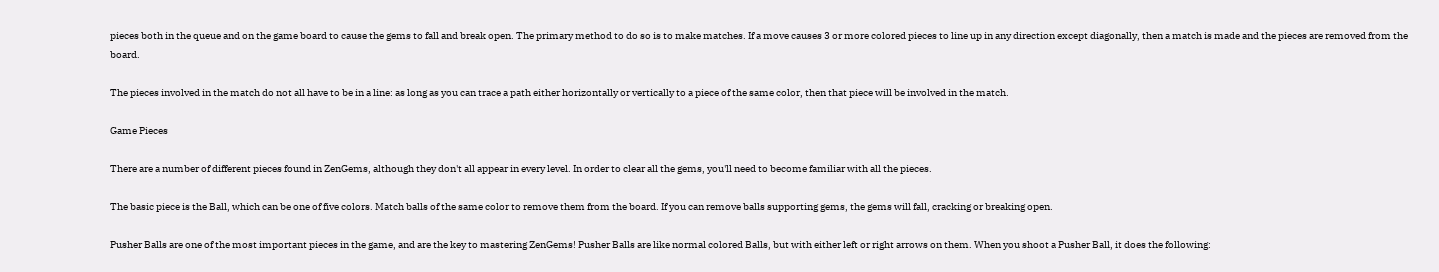pieces both in the queue and on the game board to cause the gems to fall and break open. The primary method to do so is to make matches. If a move causes 3 or more colored pieces to line up in any direction except diagonally, then a match is made and the pieces are removed from the board.

The pieces involved in the match do not all have to be in a line: as long as you can trace a path either horizontally or vertically to a piece of the same color, then that piece will be involved in the match.

Game Pieces

There are a number of different pieces found in ZenGems, although they don't all appear in every level. In order to clear all the gems, you'll need to become familiar with all the pieces.

The basic piece is the Ball, which can be one of five colors. Match balls of the same color to remove them from the board. If you can remove balls supporting gems, the gems will fall, cracking or breaking open.

Pusher Balls are one of the most important pieces in the game, and are the key to mastering ZenGems! Pusher Balls are like normal colored Balls, but with either left or right arrows on them. When you shoot a Pusher Ball, it does the following: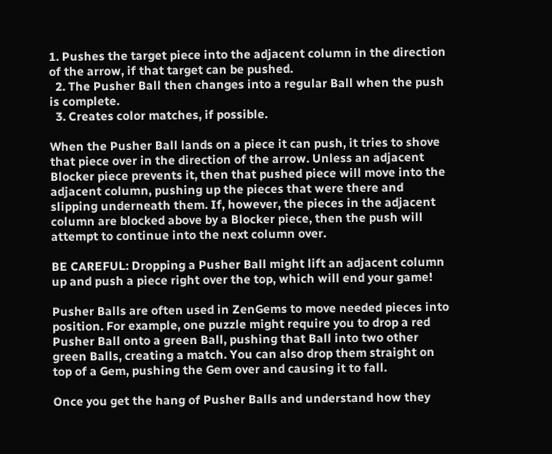1. Pushes the target piece into the adjacent column in the direction of the arrow, if that target can be pushed.
  2. The Pusher Ball then changes into a regular Ball when the push is complete.
  3. Creates color matches, if possible.

When the Pusher Ball lands on a piece it can push, it tries to shove that piece over in the direction of the arrow. Unless an adjacent Blocker piece prevents it, then that pushed piece will move into the adjacent column, pushing up the pieces that were there and slipping underneath them. If, however, the pieces in the adjacent column are blocked above by a Blocker piece, then the push will attempt to continue into the next column over.

BE CAREFUL: Dropping a Pusher Ball might lift an adjacent column up and push a piece right over the top, which will end your game!

Pusher Balls are often used in ZenGems to move needed pieces into position. For example, one puzzle might require you to drop a red Pusher Ball onto a green Ball, pushing that Ball into two other green Balls, creating a match. You can also drop them straight on top of a Gem, pushing the Gem over and causing it to fall.

Once you get the hang of Pusher Balls and understand how they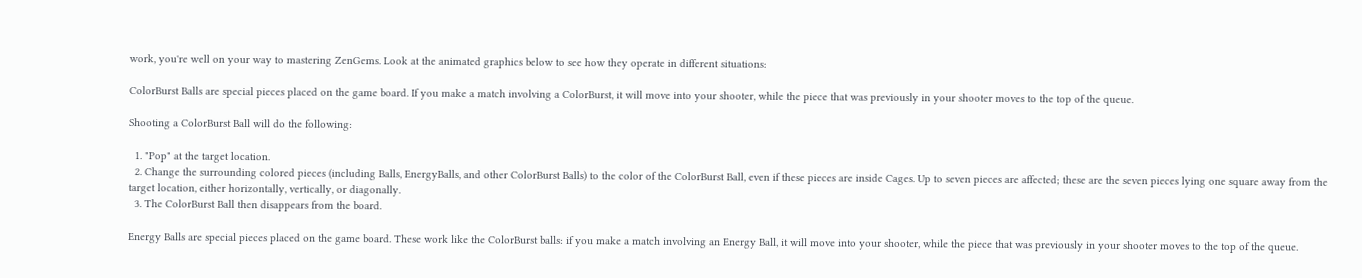work, you're well on your way to mastering ZenGems. Look at the animated graphics below to see how they operate in different situations:

ColorBurst Balls are special pieces placed on the game board. If you make a match involving a ColorBurst, it will move into your shooter, while the piece that was previously in your shooter moves to the top of the queue.

Shooting a ColorBurst Ball will do the following:

  1. "Pop" at the target location.
  2. Change the surrounding colored pieces (including Balls, EnergyBalls, and other ColorBurst Balls) to the color of the ColorBurst Ball, even if these pieces are inside Cages. Up to seven pieces are affected; these are the seven pieces lying one square away from the target location, either horizontally, vertically, or diagonally.
  3. The ColorBurst Ball then disappears from the board.

Energy Balls are special pieces placed on the game board. These work like the ColorBurst balls: if you make a match involving an Energy Ball, it will move into your shooter, while the piece that was previously in your shooter moves to the top of the queue.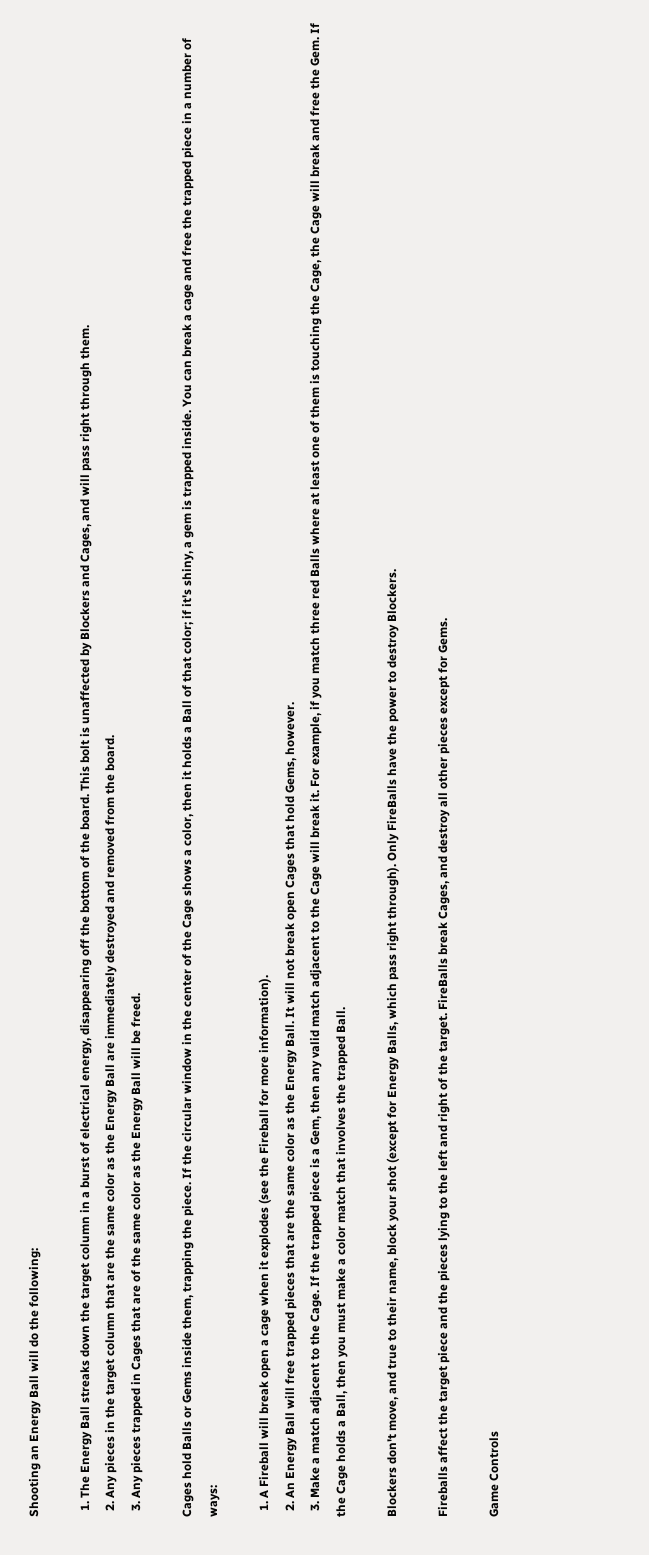Shooting an Energy Ball will do the following:

  1. The Energy Ball streaks down the target column in a burst of electrical energy, disappearing off the bottom of the board. This bolt is unaffected by Blockers and Cages, and will pass right through them.
  2. Any pieces in the target column that are the same color as the Energy Ball are immediately destroyed and removed from the board.
  3. Any pieces trapped in Cages that are of the same color as the Energy Ball will be freed.

Cages hold Balls or Gems inside them, trapping the piece. If the circular window in the center of the Cage shows a color, then it holds a Ball of that color; if it's shiny, a gem is trapped inside. You can break a cage and free the trapped piece in a number of ways:

  1. A Fireball will break open a cage when it explodes (see the Fireball for more information).
  2. An Energy Ball will free trapped pieces that are the same color as the Energy Ball. It will not break open Cages that hold Gems, however.
  3. Make a match adjacent to the Cage. If the trapped piece is a Gem, then any valid match adjacent to the Cage will break it. For example, if you match three red Balls where at least one of them is touching the Cage, the Cage will break and free the Gem. If the Cage holds a Ball, then you must make a color match that involves the trapped Ball.

Blockers don't move, and true to their name, block your shot (except for Energy Balls, which pass right through). Only FireBalls have the power to destroy Blockers.

Fireballs affect the target piece and the pieces lying to the left and right of the target. FireBalls break Cages, and destroy all other pieces except for Gems.

Game Controls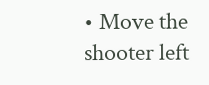• Move the shooter left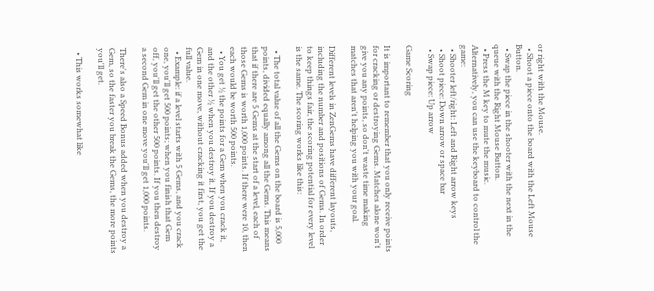or right with the Mouse.
  • Shoot a piece onto the board with the Left Mouse Button.
  • Swap the piece in the shooter with the next in the queue with the Right Mouse Button.
  • Press the M key to mute the music.
Alternatively, you can use the keyboard to control the game:
  • Shooter left/right: Left and Right arrow keys
  • Shoot piece: Down arrow or space bar
  • Swap piece: Up arrow

Game Scoring

It is important to remember that you only receive points for cracking or destroying Gems. Matches alone won't give you any points, so don't waste time making matches that aren't helping you with your goal.

Different levels in ZenGems have different layouts, including the number and positions of Gems. In order to keep things fair, the scoring potential for every level is the same. The scoring works like this:

  • The total value of all the Gems on the board is 5,000 points, divided equally among all the Gems. This means that if there are 5 Gems at the start of a level, each of those Gems is worth 1,000 points. If there were 10, then each would be worth 500 points.
  • You get ½ the points for a Gem when you crack it, and the other ½ when you destroy it. If you destroy a Gem in one move, without cracking it first, you get the full value.
  • Example: if a level starts with 5 Gems, and you crack one, you'll get 500 points; when you finish that Gem off, you'll get the other 500 points. If you then destroy a second Gem in one move you'll get 1,000 points.

There's also a Speed Bonus added when you destroy a Gem, so the faster you break the Gems, the more points you'll get.

  • This works somewhat like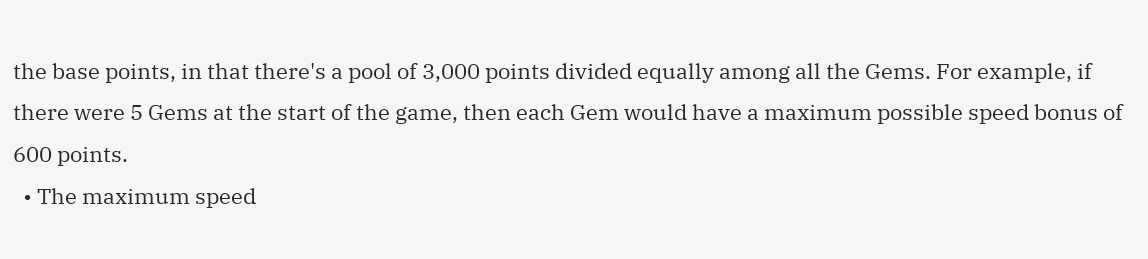the base points, in that there's a pool of 3,000 points divided equally among all the Gems. For example, if there were 5 Gems at the start of the game, then each Gem would have a maximum possible speed bonus of 600 points.
  • The maximum speed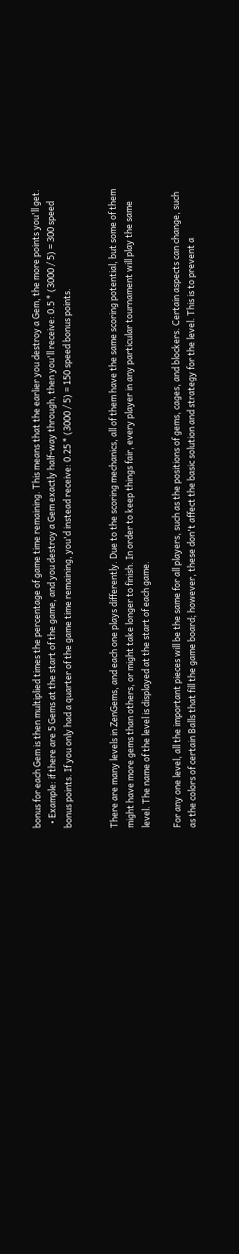bonus for each Gem is then multiplied times the percentage of game time remaining. This means that the earlier you destroy a Gem, the more points you'll get.
  • Example: if there are 5 Gems at the start of the game, and you destroy a Gem exactly half-way through, then you'll receive: 0.5 * (3000 / 5) = 300 speed bonus points. If you only had a quarter of the game time remaining, you'd instead receive: 0.25 * (3000 / 5) = 150 speed bonus points.


There are many levels in ZenGems, and each one plays differently. Due to the scoring mechanics, all of them have the same scoring potential, but some of them might have more gems than others, or might take longer to finish. In order to keep things fair, every player in any particular tournament will play the same level. The name of the level is displayed at the start of each game.

For any one level, all the important pieces will be the same for all players, such as the positions of gems, cages, and blockers. Certain aspects can change, such as the colors of certain Balls that fill the game board; however, these don't affect the basic solution and strategy for the level. This is to prevent a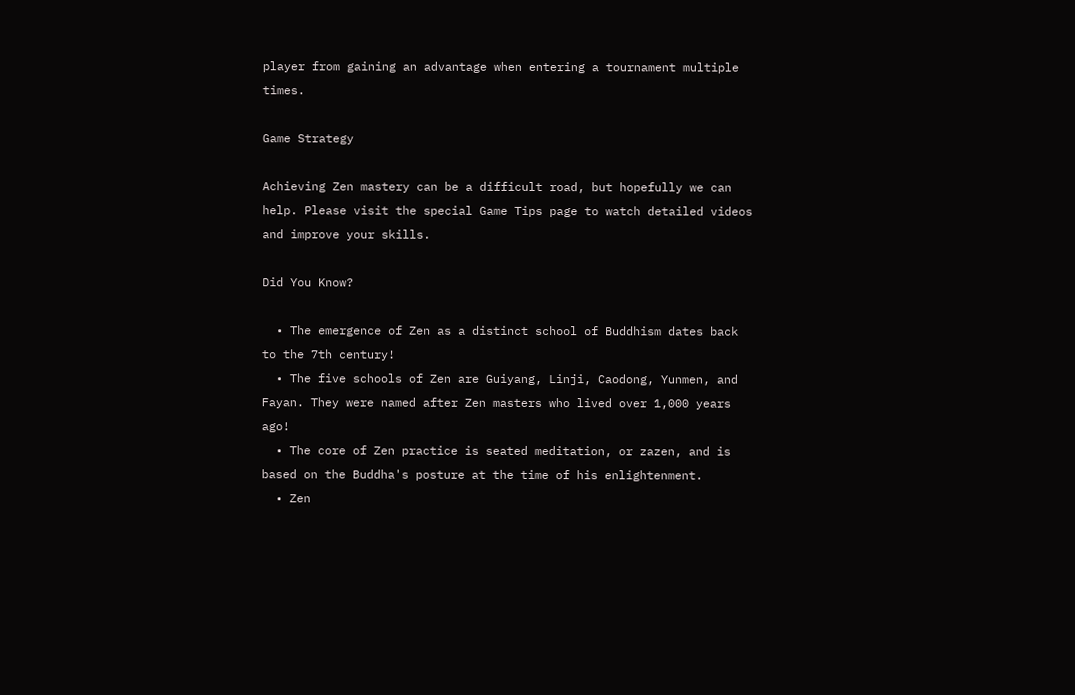player from gaining an advantage when entering a tournament multiple times.

Game Strategy

Achieving Zen mastery can be a difficult road, but hopefully we can help. Please visit the special Game Tips page to watch detailed videos and improve your skills.

Did You Know?

  • The emergence of Zen as a distinct school of Buddhism dates back to the 7th century!
  • The five schools of Zen are Guiyang, Linji, Caodong, Yunmen, and Fayan. They were named after Zen masters who lived over 1,000 years ago!
  • The core of Zen practice is seated meditation, or zazen, and is based on the Buddha's posture at the time of his enlightenment.
  • Zen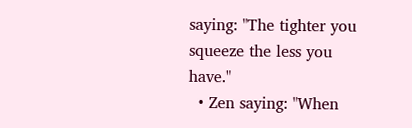saying: "The tighter you squeeze the less you have."
  • Zen saying: "When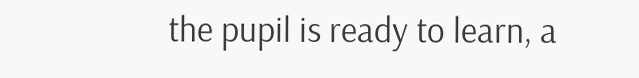the pupil is ready to learn, a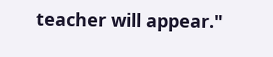teacher will appear."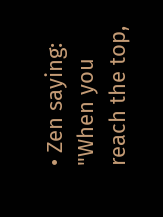• Zen saying: "When you reach the top,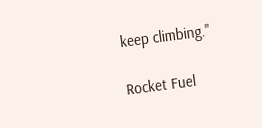keep climbing."

Rocket Fuel